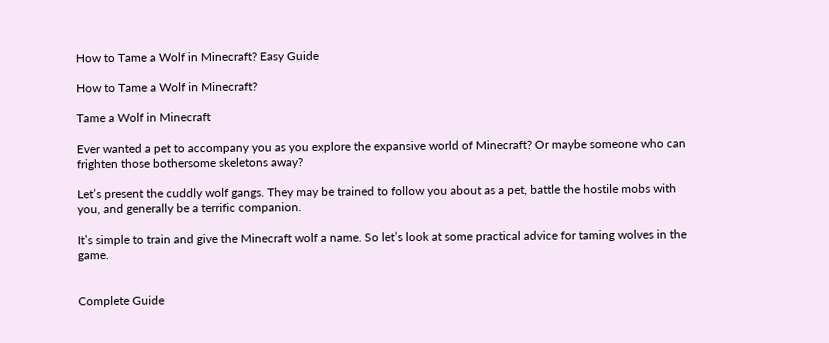How to Tame a Wolf in Minecraft? Easy Guide

How to Tame a Wolf in Minecraft?

Tame a Wolf in Minecraft

Ever wanted a pet to accompany you as you explore the expansive world of Minecraft? Or maybe someone who can frighten those bothersome skeletons away?

Let’s present the cuddly wolf gangs. They may be trained to follow you about as a pet, battle the hostile mobs with you, and generally be a terrific companion.

It’s simple to train and give the Minecraft wolf a name. So let’s look at some practical advice for taming wolves in the game.


Complete Guide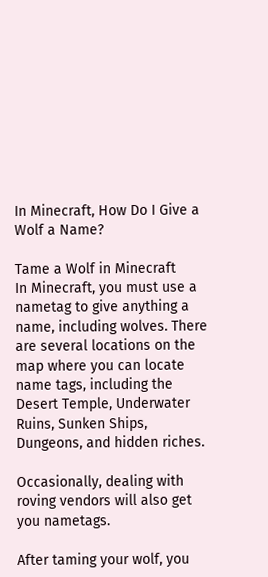In Minecraft, How Do I Give a Wolf a Name?

Tame a Wolf in Minecraft
In Minecraft, you must use a nametag to give anything a name, including wolves. There are several locations on the map where you can locate name tags, including the Desert Temple, Underwater Ruins, Sunken Ships, Dungeons, and hidden riches.

Occasionally, dealing with roving vendors will also get you nametags.

After taming your wolf, you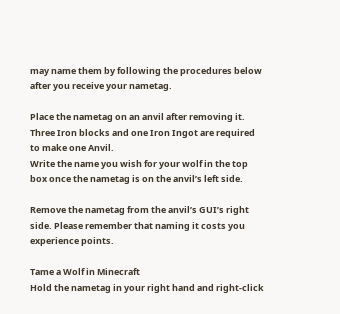may name them by following the procedures below after you receive your nametag.

Place the nametag on an anvil after removing it. Three Iron blocks and one Iron Ingot are required to make one Anvil.
Write the name you wish for your wolf in the top box once the nametag is on the anvil’s left side.

Remove the nametag from the anvil’s GUI’s right side. Please remember that naming it costs you experience points.

Tame a Wolf in Minecraft
Hold the nametag in your right hand and right-click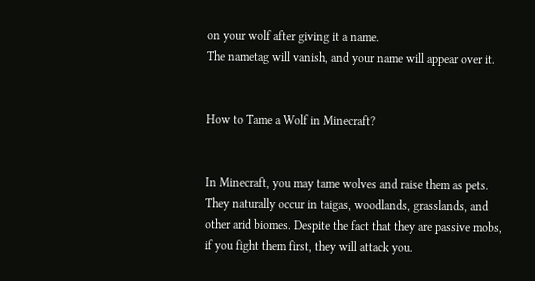on your wolf after giving it a name.
The nametag will vanish, and your name will appear over it.


How to Tame a Wolf in Minecraft?


In Minecraft, you may tame wolves and raise them as pets. They naturally occur in taigas, woodlands, grasslands, and other arid biomes. Despite the fact that they are passive mobs, if you fight them first, they will attack you.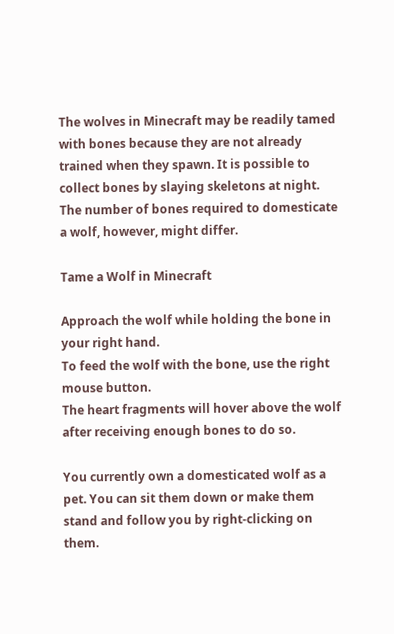The wolves in Minecraft may be readily tamed with bones because they are not already trained when they spawn. It is possible to collect bones by slaying skeletons at night. The number of bones required to domesticate a wolf, however, might differ.

Tame a Wolf in Minecraft

Approach the wolf while holding the bone in your right hand.
To feed the wolf with the bone, use the right mouse button.
The heart fragments will hover above the wolf after receiving enough bones to do so.

You currently own a domesticated wolf as a pet. You can sit them down or make them stand and follow you by right-clicking on them.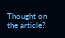Thought on the article?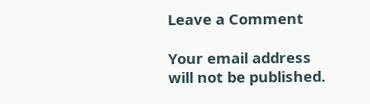Leave a Comment

Your email address will not be published.